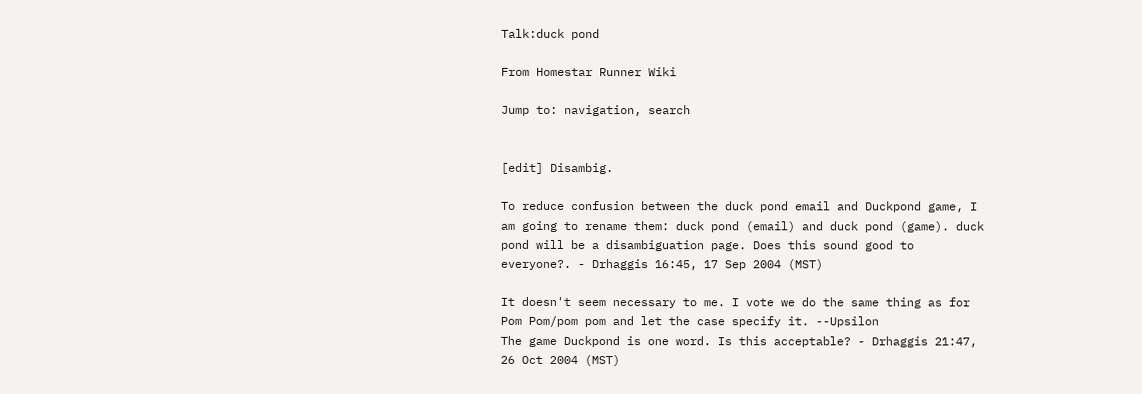Talk:duck pond

From Homestar Runner Wiki

Jump to: navigation, search


[edit] Disambig.

To reduce confusion between the duck pond email and Duckpond game, I am going to rename them: duck pond (email) and duck pond (game). duck pond will be a disambiguation page. Does this sound good to everyone?. - Drhaggis 16:45, 17 Sep 2004 (MST)

It doesn't seem necessary to me. I vote we do the same thing as for Pom Pom/pom pom and let the case specify it. --Upsilon
The game Duckpond is one word. Is this acceptable? - Drhaggis 21:47, 26 Oct 2004 (MST)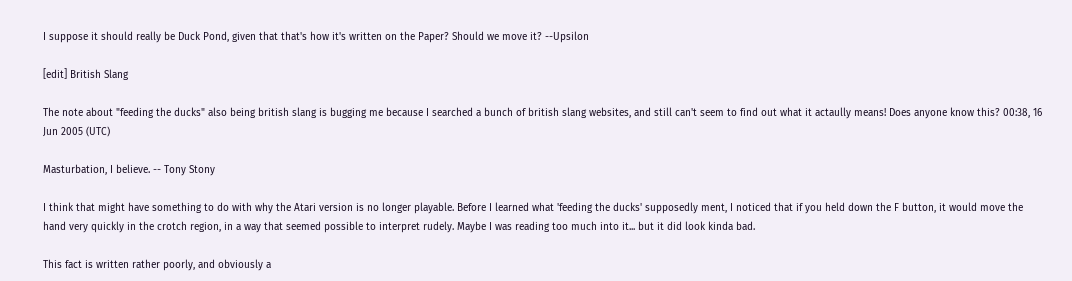I suppose it should really be Duck Pond, given that that's how it's written on the Paper? Should we move it? --Upsilon

[edit] British Slang

The note about "feeding the ducks" also being british slang is bugging me because I searched a bunch of british slang websites, and still can't seem to find out what it actaully means! Does anyone know this? 00:38, 16 Jun 2005 (UTC)

Masturbation, I believe. -- Tony Stony

I think that might have something to do with why the Atari version is no longer playable. Before I learned what 'feeding the ducks' supposedly ment, I noticed that if you held down the F button, it would move the hand very quickly in the crotch region, in a way that seemed possible to interpret rudely. Maybe I was reading too much into it... but it did look kinda bad.

This fact is written rather poorly, and obviously a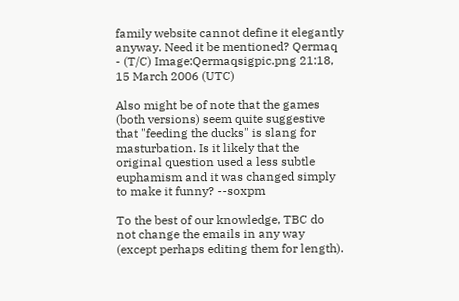family website cannot define it elegantly anyway. Need it be mentioned? Qermaq - (T/C) Image:Qermaqsigpic.png 21:18, 15 March 2006 (UTC)

Also might be of note that the games (both versions) seem quite suggestive that "feeding the ducks" is slang for masturbation. Is it likely that the original question used a less subtle euphamism and it was changed simply to make it funny? --soxpm

To the best of our knowledge, TBC do not change the emails in any way (except perhaps editing them for length).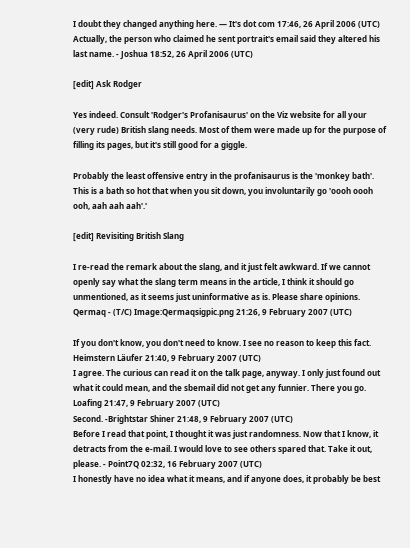I doubt they changed anything here. — It's dot com 17:46, 26 April 2006 (UTC)
Actually, the person who claimed he sent portrait's email said they altered his last name. - Joshua 18:52, 26 April 2006 (UTC)

[edit] Ask Rodger

Yes indeed. Consult 'Rodger's Profanisaurus' on the Viz website for all your (very rude) British slang needs. Most of them were made up for the purpose of filling its pages, but it's still good for a giggle.

Probably the least offensive entry in the profanisaurus is the 'monkey bath'. This is a bath so hot that when you sit down, you involuntarily go 'oooh oooh ooh, aah aah aah'.'

[edit] Revisiting British Slang

I re-read the remark about the slang, and it just felt awkward. If we cannot openly say what the slang term means in the article, I think it should go unmentioned, as it seems just uninformative as is. Please share opinions. Qermaq - (T/C) Image:Qermaqsigpic.png 21:26, 9 February 2007 (UTC)

If you don't know, you don't need to know. I see no reason to keep this fact. Heimstern Läufer 21:40, 9 February 2007 (UTC)
I agree. The curious can read it on the talk page, anyway. I only just found out what it could mean, and the sbemail did not get any funnier. There you go. Loafing 21:47, 9 February 2007 (UTC)
Second. -Brightstar Shiner 21:48, 9 February 2007 (UTC)
Before I read that point, I thought it was just randomness. Now that I know, it detracts from the e-mail. I would love to see others spared that. Take it out, please. - Point7Q 02:32, 16 February 2007 (UTC)
I honestly have no idea what it means, and if anyone does, it probably be best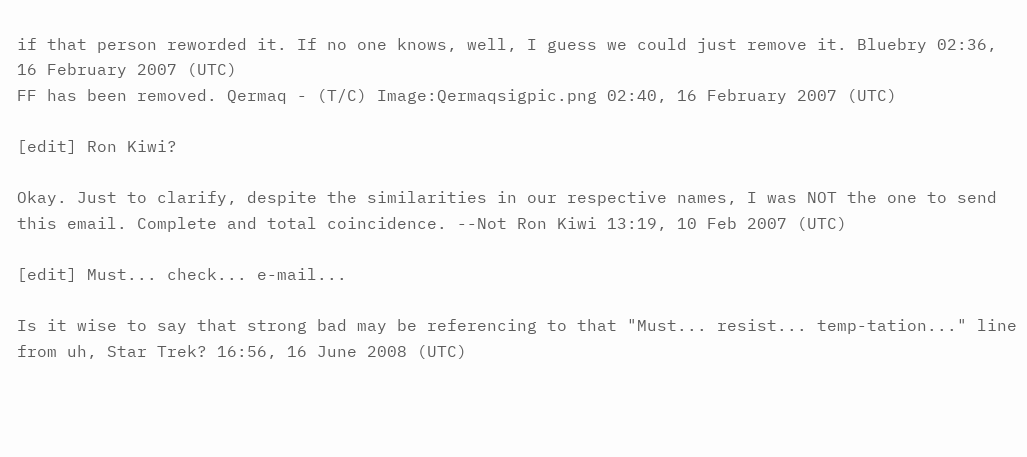if that person reworded it. If no one knows, well, I guess we could just remove it. Bluebry 02:36, 16 February 2007 (UTC)
FF has been removed. Qermaq - (T/C) Image:Qermaqsigpic.png 02:40, 16 February 2007 (UTC)

[edit] Ron Kiwi?

Okay. Just to clarify, despite the similarities in our respective names, I was NOT the one to send this email. Complete and total coincidence. --Not Ron Kiwi 13:19, 10 Feb 2007 (UTC)

[edit] Must... check... e-mail...

Is it wise to say that strong bad may be referencing to that "Must... resist... temp-tation..." line from uh, Star Trek? 16:56, 16 June 2008 (UTC)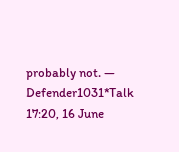probably not. — Defender1031*Talk 17:20, 16 June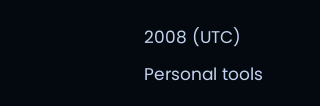2008 (UTC)
Personal tools